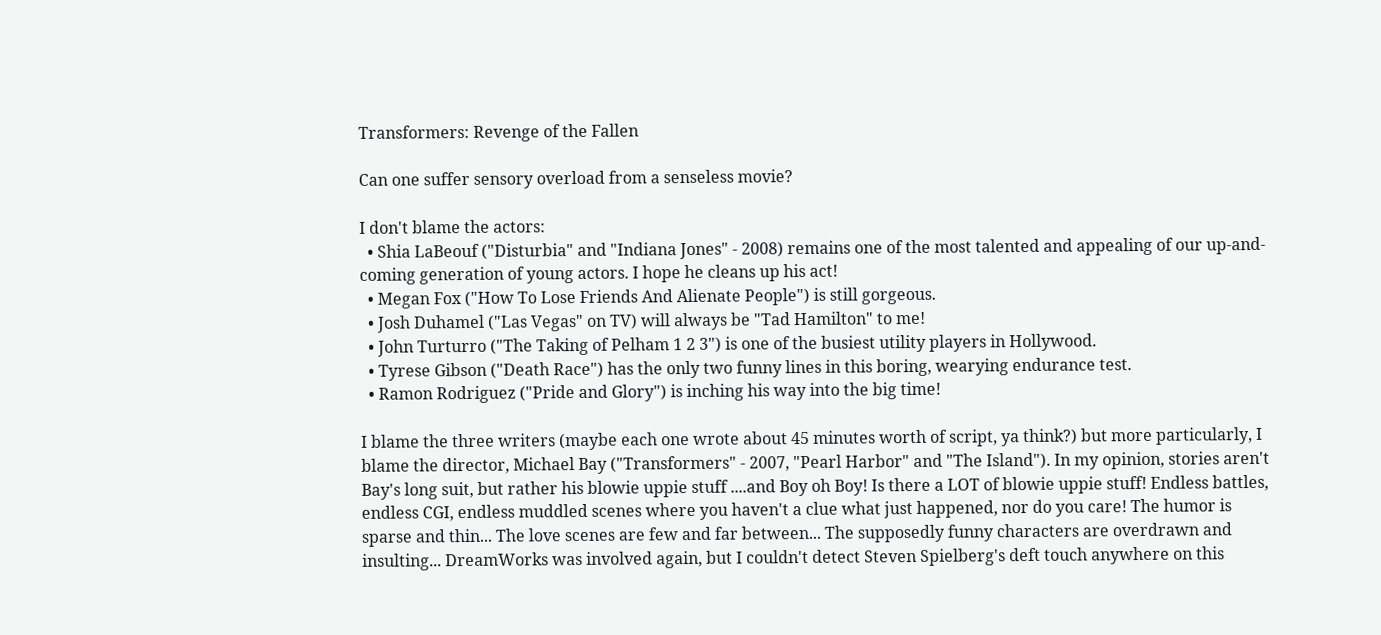Transformers: Revenge of the Fallen

Can one suffer sensory overload from a senseless movie?

I don't blame the actors:
  • Shia LaBeouf ("Disturbia" and "Indiana Jones" - 2008) remains one of the most talented and appealing of our up-and-coming generation of young actors. I hope he cleans up his act!
  • Megan Fox ("How To Lose Friends And Alienate People") is still gorgeous.
  • Josh Duhamel ("Las Vegas" on TV) will always be "Tad Hamilton" to me!
  • John Turturro ("The Taking of Pelham 1 2 3") is one of the busiest utility players in Hollywood.
  • Tyrese Gibson ("Death Race") has the only two funny lines in this boring, wearying endurance test.
  • Ramon Rodriguez ("Pride and Glory") is inching his way into the big time!

I blame the three writers (maybe each one wrote about 45 minutes worth of script, ya think?) but more particularly, I blame the director, Michael Bay ("Transformers" - 2007, "Pearl Harbor" and "The Island"). In my opinion, stories aren't Bay's long suit, but rather his blowie uppie stuff ....and Boy oh Boy! Is there a LOT of blowie uppie stuff! Endless battles, endless CGI, endless muddled scenes where you haven't a clue what just happened, nor do you care! The humor is sparse and thin... The love scenes are few and far between... The supposedly funny characters are overdrawn and insulting... DreamWorks was involved again, but I couldn't detect Steven Spielberg's deft touch anywhere on this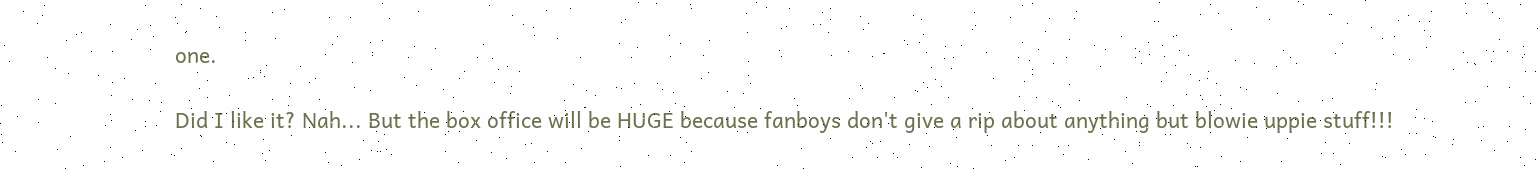one.

Did I like it? Nah... But the box office will be HUGE because fanboys don't give a rip about anything but blowie uppie stuff!!!